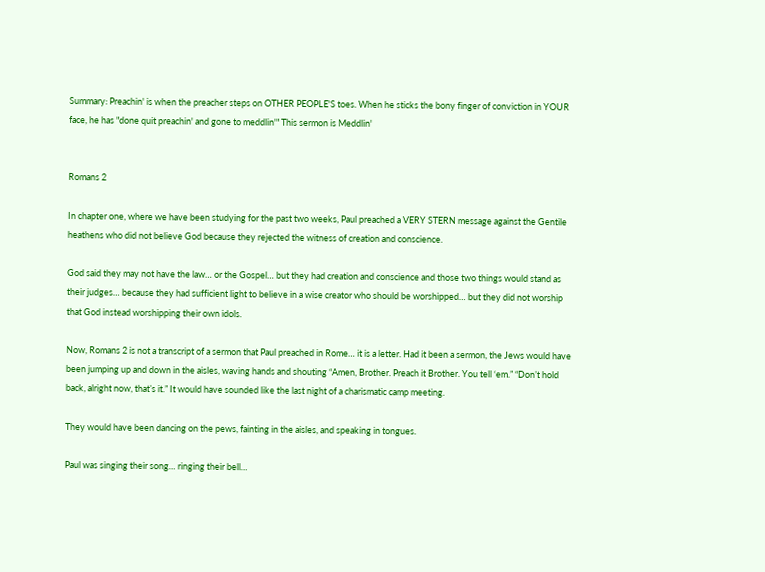Summary: Preachin' is when the preacher steps on OTHER PEOPLE'S toes. When he sticks the bony finger of conviction in YOUR face, he has "done quit preachin' and gone to meddlin'" This sermon is Meddlin'


Romans 2

In chapter one, where we have been studying for the past two weeks, Paul preached a VERY STERN message against the Gentile heathens who did not believe God because they rejected the witness of creation and conscience.

God said they may not have the law… or the Gospel… but they had creation and conscience and those two things would stand as their judges… because they had sufficient light to believe in a wise creator who should be worshipped… but they did not worship that God instead worshipping their own idols.

Now, Romans 2 is not a transcript of a sermon that Paul preached in Rome… it is a letter. Had it been a sermon, the Jews would have been jumping up and down in the aisles, waving hands and shouting “Amen, Brother. Preach it Brother. You tell ‘em.” “Don’t hold back, alright now, that’s it.” It would have sounded like the last night of a charismatic camp meeting.

They would have been dancing on the pews, fainting in the aisles, and speaking in tongues.

Paul was singing their song… ringing their bell…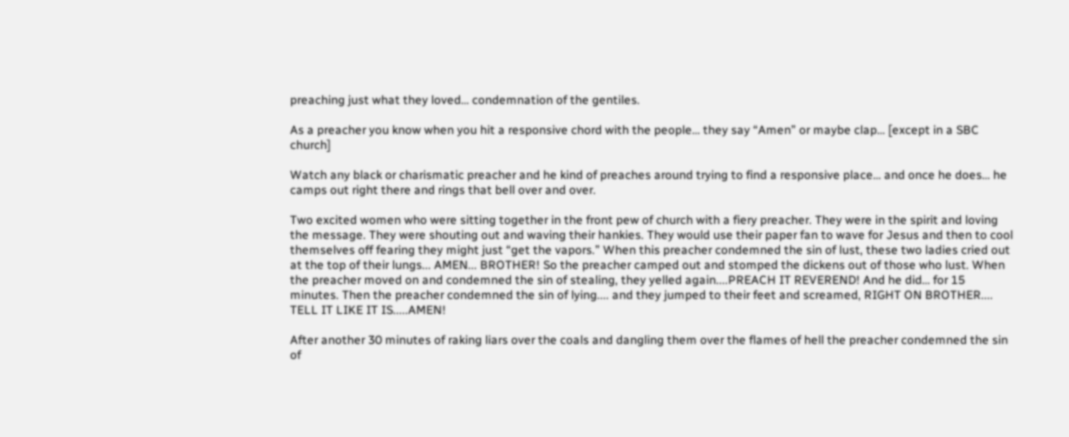preaching just what they loved… condemnation of the gentiles.

As a preacher you know when you hit a responsive chord with the people… they say “Amen” or maybe clap… [except in a SBC church]

Watch any black or charismatic preacher and he kind of preaches around trying to find a responsive place… and once he does… he camps out right there and rings that bell over and over.

Two excited women who were sitting together in the front pew of church with a fiery preacher. They were in the spirit and loving the message. They were shouting out and waving their hankies. They would use their paper fan to wave for Jesus and then to cool themselves off fearing they might just “get the vapors.” When this preacher condemned the sin of lust, these two ladies cried out at the top of their lungs... AMEN... BROTHER! So the preacher camped out and stomped the dickens out of those who lust. When the preacher moved on and condemned the sin of stealing, they yelled again....PREACH IT REVEREND! And he did… for 15 minutes. Then the preacher condemned the sin of lying.... and they jumped to their feet and screamed, RIGHT ON BROTHER.... TELL IT LIKE IT IS.....AMEN!

After another 30 minutes of raking liars over the coals and dangling them over the flames of hell the preacher condemned the sin of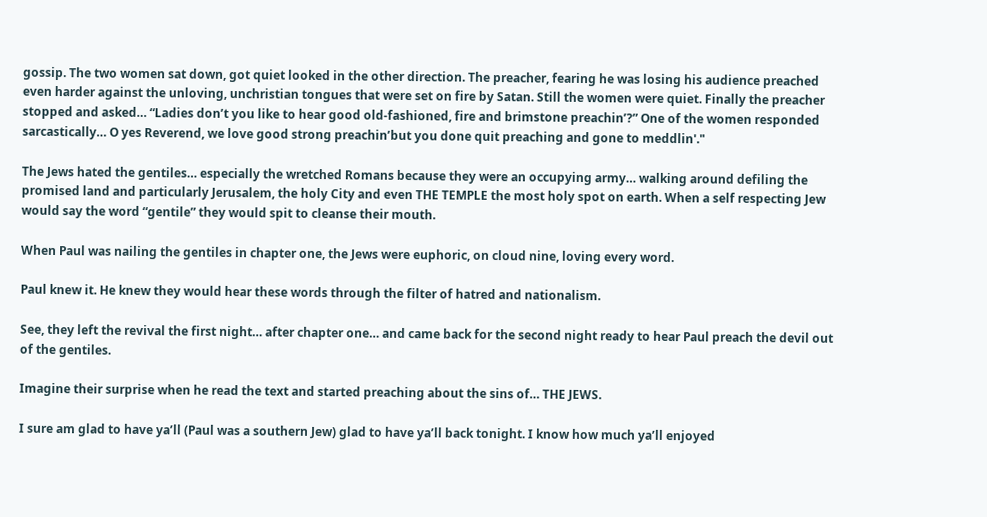gossip. The two women sat down, got quiet looked in the other direction. The preacher, fearing he was losing his audience preached even harder against the unloving, unchristian tongues that were set on fire by Satan. Still the women were quiet. Finally the preacher stopped and asked… “Ladies don’t you like to hear good old-fashioned, fire and brimstone preachin’?” One of the women responded sarcastically… O yes Reverend, we love good strong preachin’but you done quit preaching and gone to meddlin'."

The Jews hated the gentiles… especially the wretched Romans because they were an occupying army… walking around defiling the promised land and particularly Jerusalem, the holy City and even THE TEMPLE the most holy spot on earth. When a self respecting Jew would say the word “gentile” they would spit to cleanse their mouth.

When Paul was nailing the gentiles in chapter one, the Jews were euphoric, on cloud nine, loving every word.

Paul knew it. He knew they would hear these words through the filter of hatred and nationalism.

See, they left the revival the first night… after chapter one… and came back for the second night ready to hear Paul preach the devil out of the gentiles.

Imagine their surprise when he read the text and started preaching about the sins of… THE JEWS.

I sure am glad to have ya’ll (Paul was a southern Jew) glad to have ya’ll back tonight. I know how much ya’ll enjoyed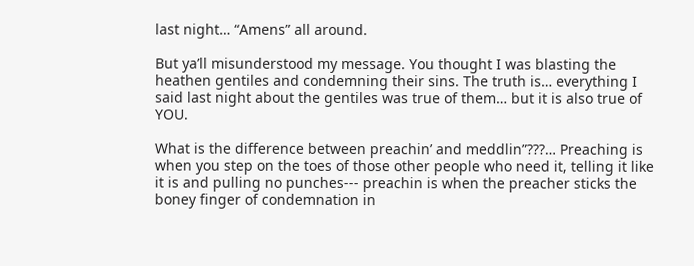last night… “Amens” all around.

But ya’ll misunderstood my message. You thought I was blasting the heathen gentiles and condemning their sins. The truth is… everything I said last night about the gentiles was true of them… but it is also true of YOU.

What is the difference between preachin’ and meddlin”???… Preaching is when you step on the toes of those other people who need it, telling it like it is and pulling no punches--- preachin is when the preacher sticks the boney finger of condemnation in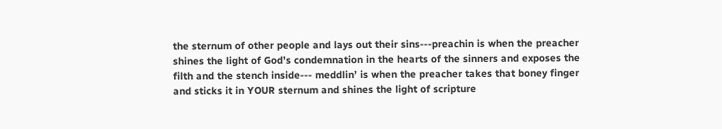the sternum of other people and lays out their sins---preachin is when the preacher shines the light of God’s condemnation in the hearts of the sinners and exposes the filth and the stench inside--- meddlin’ is when the preacher takes that boney finger and sticks it in YOUR sternum and shines the light of scripture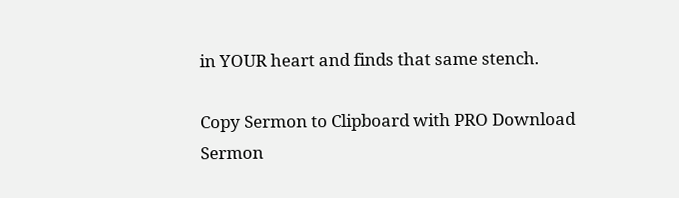in YOUR heart and finds that same stench.

Copy Sermon to Clipboard with PRO Download Sermon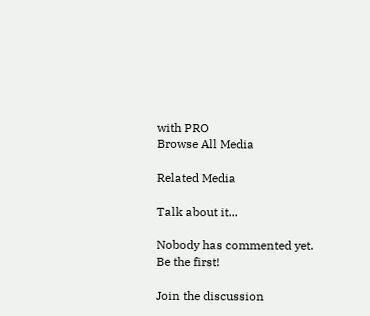with PRO
Browse All Media

Related Media

Talk about it...

Nobody has commented yet. Be the first!

Join the discussion